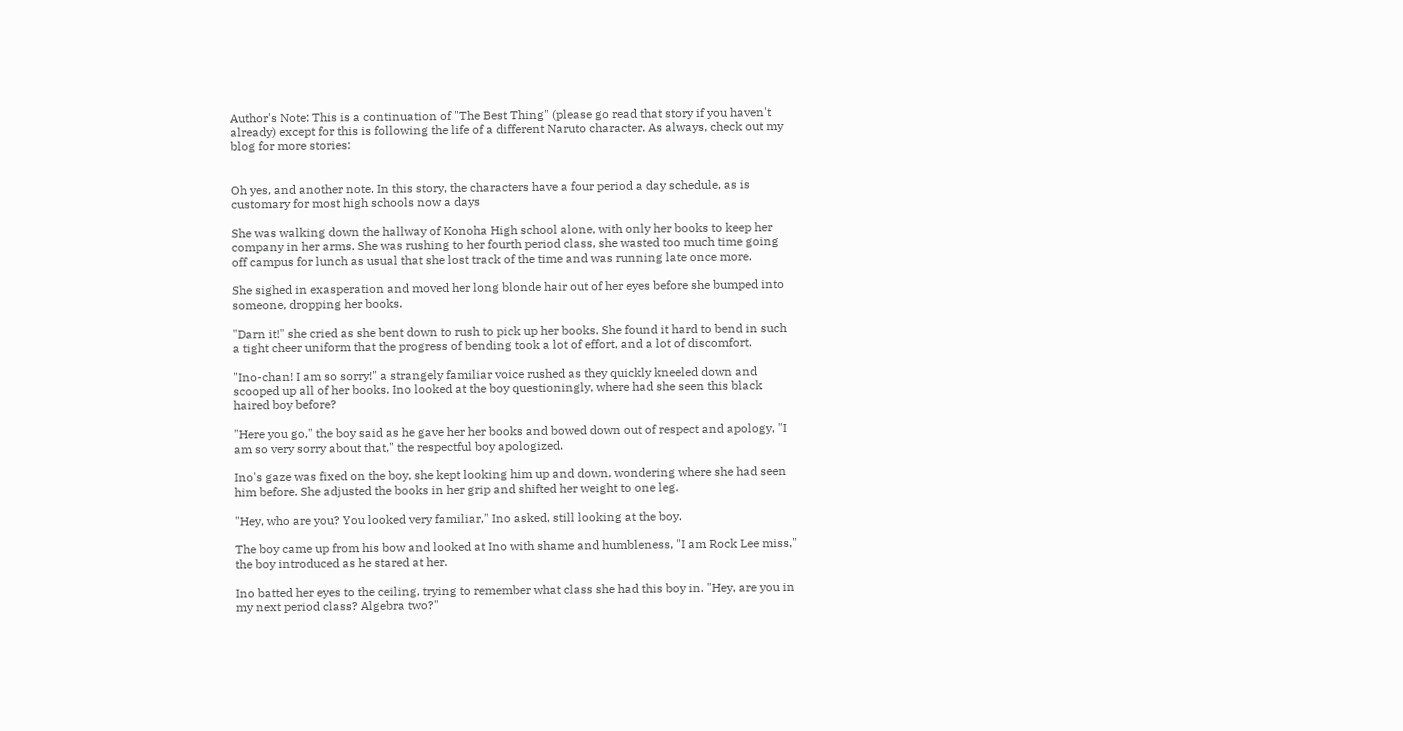Author's Note: This is a continuation of "The Best Thing" (please go read that story if you haven't already) except for this is following the life of a different Naruto character. As always, check out my blog for more stories:


Oh yes, and another note. In this story, the characters have a four period a day schedule, as is customary for most high schools now a days

She was walking down the hallway of Konoha High school alone, with only her books to keep her company in her arms. She was rushing to her fourth period class, she wasted too much time going off campus for lunch as usual that she lost track of the time and was running late once more.

She sighed in exasperation and moved her long blonde hair out of her eyes before she bumped into someone, dropping her books.

"Darn it!" she cried as she bent down to rush to pick up her books. She found it hard to bend in such a tight cheer uniform that the progress of bending took a lot of effort, and a lot of discomfort.

"Ino-chan! I am so sorry!" a strangely familiar voice rushed as they quickly kneeled down and scooped up all of her books. Ino looked at the boy questioningly, where had she seen this black haired boy before?

"Here you go," the boy said as he gave her her books and bowed down out of respect and apology, "I am so very sorry about that," the respectful boy apologized.

Ino's gaze was fixed on the boy, she kept looking him up and down, wondering where she had seen him before. She adjusted the books in her grip and shifted her weight to one leg.

"Hey, who are you? You looked very familiar," Ino asked, still looking at the boy.

The boy came up from his bow and looked at Ino with shame and humbleness, "I am Rock Lee miss," the boy introduced as he stared at her.

Ino batted her eyes to the ceiling, trying to remember what class she had this boy in. "Hey, are you in my next period class? Algebra two?"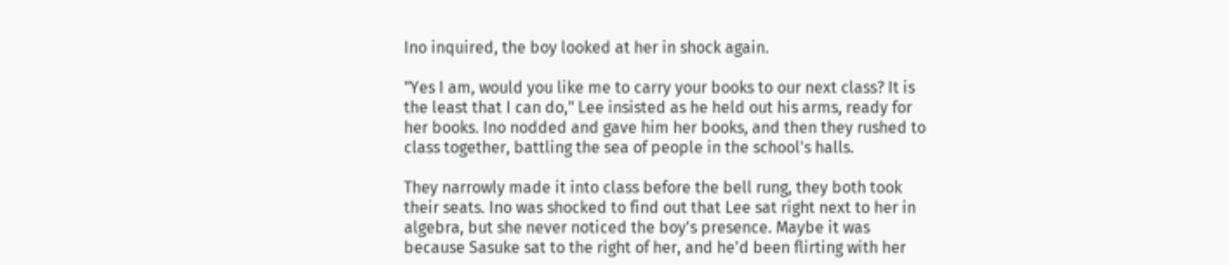Ino inquired, the boy looked at her in shock again.

"Yes I am, would you like me to carry your books to our next class? It is the least that I can do," Lee insisted as he held out his arms, ready for her books. Ino nodded and gave him her books, and then they rushed to class together, battling the sea of people in the school's halls.

They narrowly made it into class before the bell rung, they both took their seats. Ino was shocked to find out that Lee sat right next to her in algebra, but she never noticed the boy's presence. Maybe it was because Sasuke sat to the right of her, and he'd been flirting with her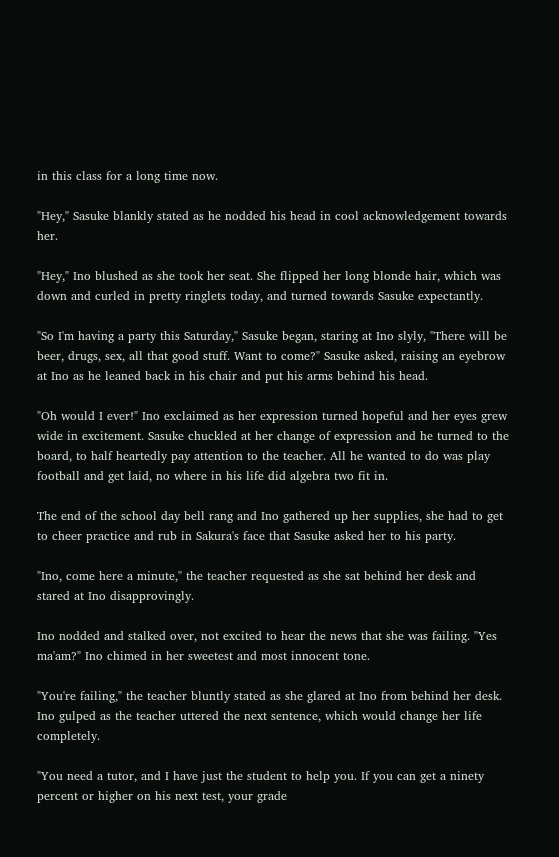in this class for a long time now.

"Hey," Sasuke blankly stated as he nodded his head in cool acknowledgement towards her.

"Hey," Ino blushed as she took her seat. She flipped her long blonde hair, which was down and curled in pretty ringlets today, and turned towards Sasuke expectantly.

"So I'm having a party this Saturday," Sasuke began, staring at Ino slyly, "There will be beer, drugs, sex, all that good stuff. Want to come?" Sasuke asked, raising an eyebrow at Ino as he leaned back in his chair and put his arms behind his head.

"Oh would I ever!" Ino exclaimed as her expression turned hopeful and her eyes grew wide in excitement. Sasuke chuckled at her change of expression and he turned to the board, to half heartedly pay attention to the teacher. All he wanted to do was play football and get laid, no where in his life did algebra two fit in.

The end of the school day bell rang and Ino gathered up her supplies, she had to get to cheer practice and rub in Sakura's face that Sasuke asked her to his party.

"Ino, come here a minute," the teacher requested as she sat behind her desk and stared at Ino disapprovingly.

Ino nodded and stalked over, not excited to hear the news that she was failing. "Yes ma'am?" Ino chimed in her sweetest and most innocent tone.

"You're failing," the teacher bluntly stated as she glared at Ino from behind her desk. Ino gulped as the teacher uttered the next sentence, which would change her life completely.

"You need a tutor, and I have just the student to help you. If you can get a ninety percent or higher on his next test, your grade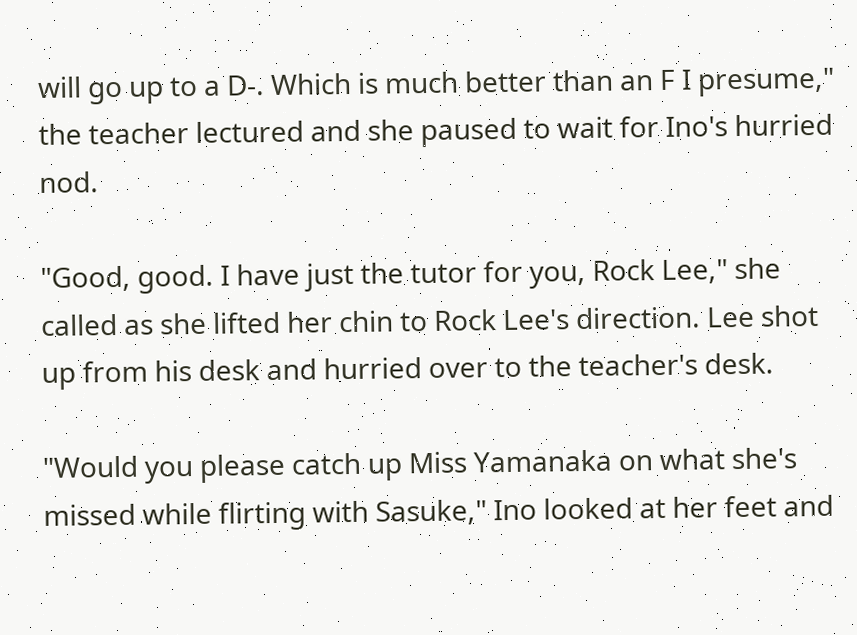will go up to a D-. Which is much better than an F I presume," the teacher lectured and she paused to wait for Ino's hurried nod.

"Good, good. I have just the tutor for you, Rock Lee," she called as she lifted her chin to Rock Lee's direction. Lee shot up from his desk and hurried over to the teacher's desk.

"Would you please catch up Miss Yamanaka on what she's missed while flirting with Sasuke," Ino looked at her feet and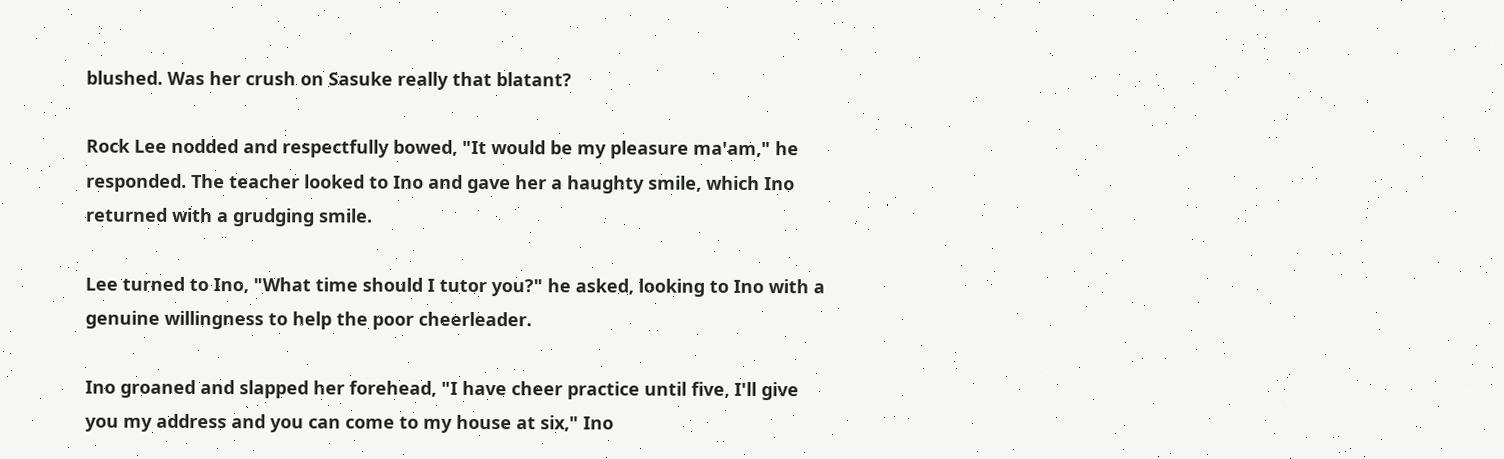blushed. Was her crush on Sasuke really that blatant?

Rock Lee nodded and respectfully bowed, "It would be my pleasure ma'am," he responded. The teacher looked to Ino and gave her a haughty smile, which Ino returned with a grudging smile.

Lee turned to Ino, "What time should I tutor you?" he asked, looking to Ino with a genuine willingness to help the poor cheerleader.

Ino groaned and slapped her forehead, "I have cheer practice until five, I'll give you my address and you can come to my house at six," Ino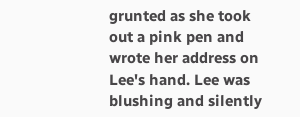grunted as she took out a pink pen and wrote her address on Lee's hand. Lee was blushing and silently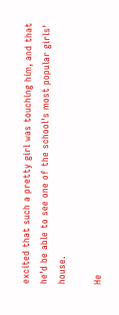excited that such a pretty girl was touching him, and that he'd be able to see one of the school's most popular girls' house.

He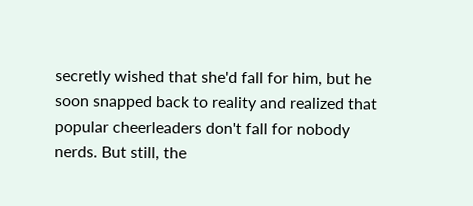secretly wished that she'd fall for him, but he soon snapped back to reality and realized that popular cheerleaders don't fall for nobody nerds. But still, the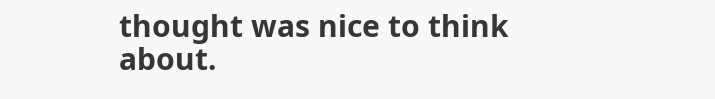thought was nice to think about.